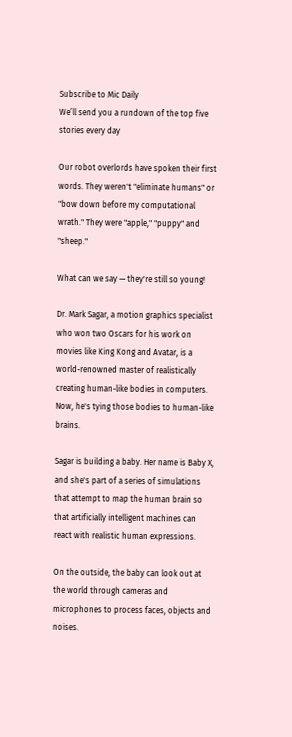Subscribe to Mic Daily
We’ll send you a rundown of the top five stories every day

Our robot overlords have spoken their first words. They weren't "eliminate humans" or "bow down before my computational wrath." They were "apple," "puppy" and "sheep."

What can we say — they're still so young!

Dr. Mark Sagar, a motion graphics specialist who won two Oscars for his work on movies like King Kong and Avatar, is a world-renowned master of realistically creating human-like bodies in computers. Now, he's tying those bodies to human-like brains.

Sagar is building a baby. Her name is Baby X, and she's part of a series of simulations that attempt to map the human brain so that artificially intelligent machines can react with realistic human expressions.

On the outside, the baby can look out at the world through cameras and microphones to process faces, objects and noises.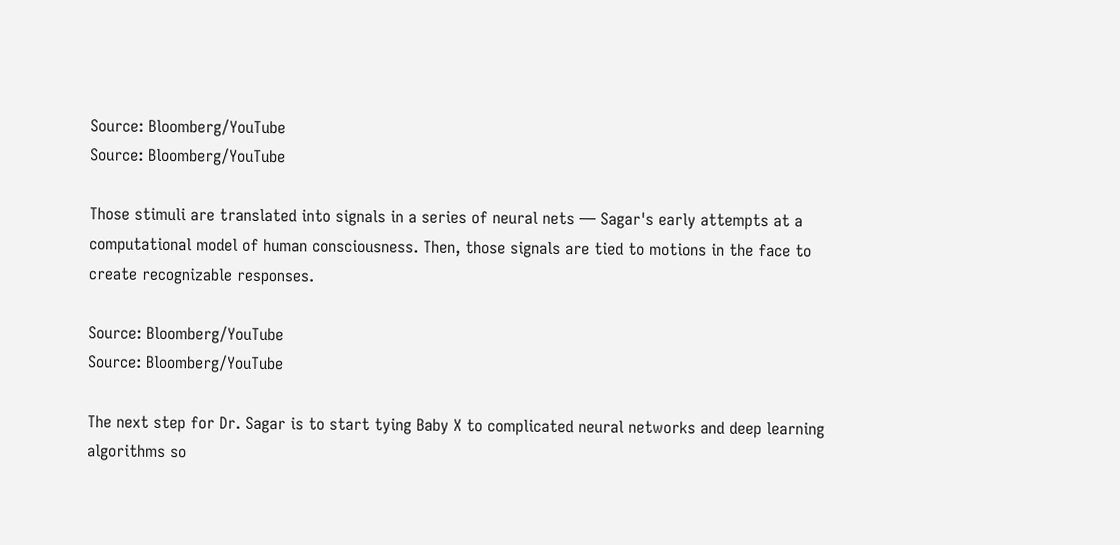Source: Bloomberg/YouTube
Source: Bloomberg/YouTube

Those stimuli are translated into signals in a series of neural nets — Sagar's early attempts at a computational model of human consciousness. Then, those signals are tied to motions in the face to create recognizable responses.

Source: Bloomberg/YouTube
Source: Bloomberg/YouTube

The next step for Dr. Sagar is to start tying Baby X to complicated neural networks and deep learning algorithms so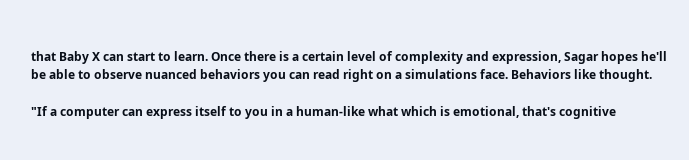that Baby X can start to learn. Once there is a certain level of complexity and expression, Sagar hopes he'll be able to observe nuanced behaviors you can read right on a simulations face. Behaviors like thought.

"If a computer can express itself to you in a human-like what which is emotional, that's cognitive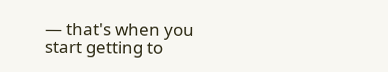— that's when you start getting to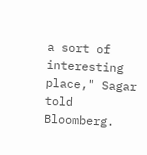a sort of interesting place," Sagar told Bloomberg.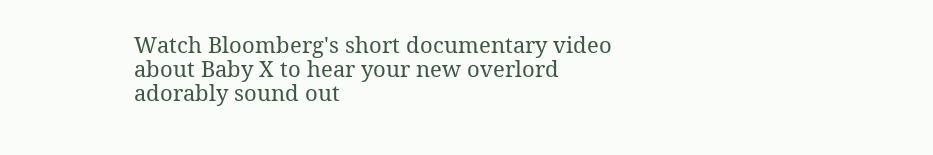Watch Bloomberg's short documentary video about Baby X to hear your new overlord adorably sound out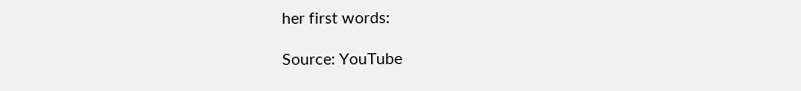her first words:

Source: YouTube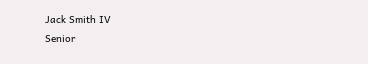Jack Smith IV
Senior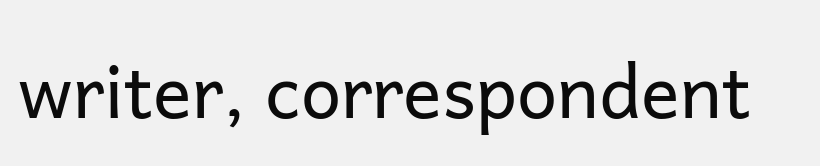writer, correspondent